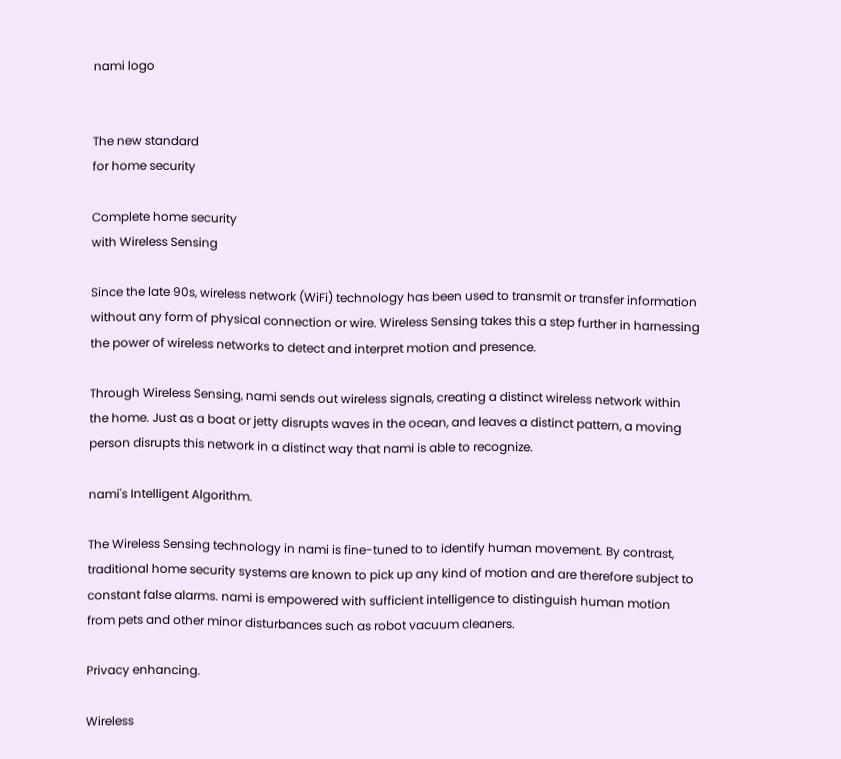nami logo


The new standard
for home security

Complete home security
with Wireless Sensing

Since the late 90s, wireless network (WiFi) technology has been used to transmit or transfer information without any form of physical connection or wire. Wireless Sensing takes this a step further in harnessing the power of wireless networks to detect and interpret motion and presence.

Through Wireless Sensing, nami sends out wireless signals, creating a distinct wireless network within the home. Just as a boat or jetty disrupts waves in the ocean, and leaves a distinct pattern, a moving person disrupts this network in a distinct way that nami is able to recognize.

nami's Intelligent Algorithm.

The Wireless Sensing technology in nami is fine-tuned to to identify human movement. By contrast, traditional home security systems are known to pick up any kind of motion and are therefore subject to constant false alarms. nami is empowered with sufficient intelligence to distinguish human motion from pets and other minor disturbances such as robot vacuum cleaners.

Privacy enhancing.

Wireless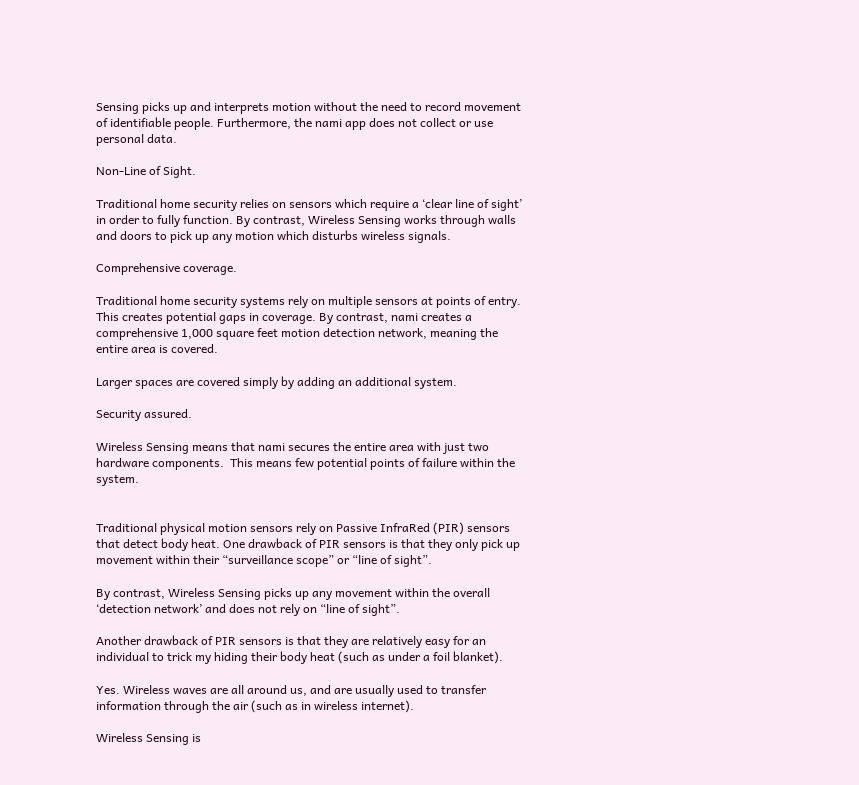Sensing picks up and interprets motion without the need to record movement of identifiable people. Furthermore, the nami app does not collect or use personal data.

Non-Line of Sight.

Traditional home security relies on sensors which require a ‘clear line of sight’ in order to fully function. By contrast, Wireless Sensing works through walls and doors to pick up any motion which disturbs wireless signals.

Comprehensive coverage.

Traditional home security systems rely on multiple sensors at points of entry. This creates potential gaps in coverage. By contrast, nami creates a comprehensive 1,000 square feet motion detection network, meaning the entire area is covered.

Larger spaces are covered simply by adding an additional system.

Security assured.

Wireless Sensing means that nami secures the entire area with just two hardware components.  This means few potential points of failure within the system.


Traditional physical motion sensors rely on Passive InfraRed (PIR) sensors that detect body heat. One drawback of PIR sensors is that they only pick up movement within their “surveillance scope” or “line of sight”.

By contrast, Wireless Sensing picks up any movement within the overall ‘detection network’ and does not rely on “line of sight”.

Another drawback of PIR sensors is that they are relatively easy for an individual to trick my hiding their body heat (such as under a foil blanket).

Yes. Wireless waves are all around us, and are usually used to transfer information through the air (such as in wireless internet).

Wireless Sensing is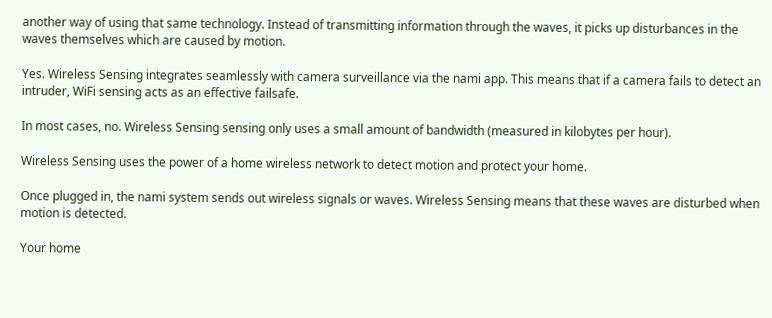another way of using that same technology. Instead of transmitting information through the waves, it picks up disturbances in the waves themselves which are caused by motion.

Yes. Wireless Sensing integrates seamlessly with camera surveillance via the nami app. This means that if a camera fails to detect an intruder, WiFi sensing acts as an effective failsafe.

In most cases, no. Wireless Sensing sensing only uses a small amount of bandwidth (measured in kilobytes per hour).

Wireless Sensing uses the power of a home wireless network to detect motion and protect your home.

Once plugged in, the nami system sends out wireless signals or waves. Wireless Sensing means that these waves are disturbed when motion is detected.

Your home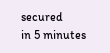secured
in 5 minutes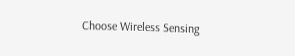Choose Wireless Sensing